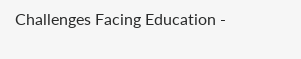Challenges Facing Education -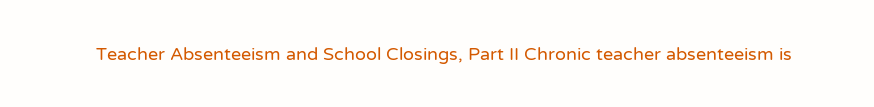Teacher Absenteeism and School Closings, Part II Chronic teacher absenteeism is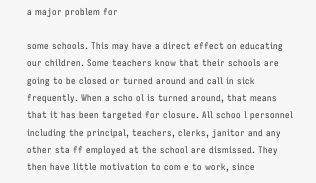a major problem for

some schools. This may have a direct effect on educating our children. Some teachers know that their schools are going to be closed or turned around and call in sick frequently. When a scho ol is turned around, that means that it has been targeted for closure. All schoo l personnel including the principal, teachers, clerks, janitor and any other sta ff employed at the school are dismissed. They then have little motivation to com e to work, since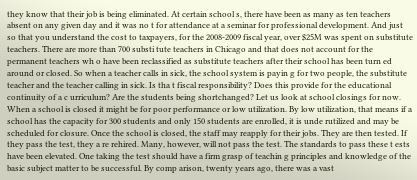they know that their job is being eliminated. At certain school s, there have been as many as ten teachers absent on any given day and it was no t for attendance at a seminar for professional development. And just so that you understand the cost to taxpayers, for the 2008-2009 fiscal year, over $25M was spent on substitute teachers. There are more than 700 substi tute teachers in Chicago and that does not account for the permanent teachers wh o have been reclassified as substitute teachers after their school has been turn ed around or closed. So when a teacher calls in sick, the school system is payin g for two people, the substitute teacher and the teacher calling in sick. Is tha t fiscal responsibility? Does this provide for the educational continuity of a c urriculum? Are the students being shortchanged? Let us look at school closings for now. When a school is closed it might be for poor performance or low utilization. By low utilization, that means if a school has the capacity for 300 students and only 150 students are enrolled, it is unde rutilized and may be scheduled for closure. Once the school is closed, the staff may reapply for their jobs. They are then tested. If they pass the test, they a re rehired. Many, however, will not pass the test. The standards to pass these t ests have been elevated. One taking the test should have a firm grasp of teachin g principles and knowledge of the basic subject matter to be successful. By comp arison, twenty years ago, there was a vast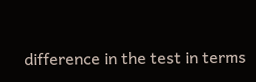difference in the test in terms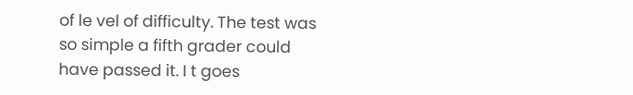of le vel of difficulty. The test was so simple a fifth grader could have passed it. I t goes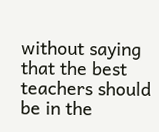without saying that the best teachers should be in the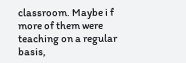classroom. Maybe i f more of them were teaching on a regular basis,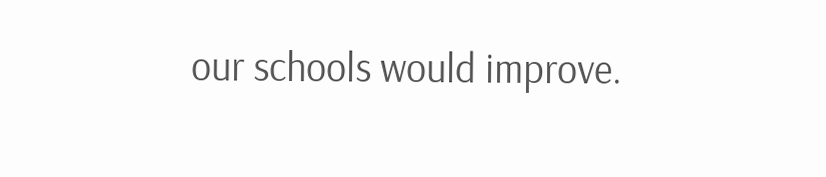our schools would improve.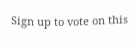Sign up to vote on this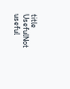title
UsefulNot useful